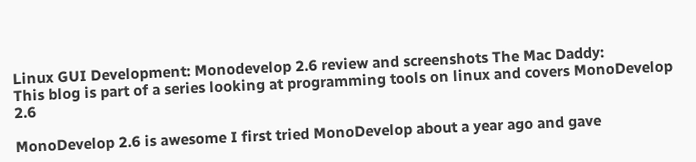Linux GUI Development: Monodevelop 2.6 review and screenshots The Mac Daddy:
This blog is part of a series looking at programming tools on linux and covers MonoDevelop 2.6

MonoDevelop 2.6 is awesome I first tried MonoDevelop about a year ago and gave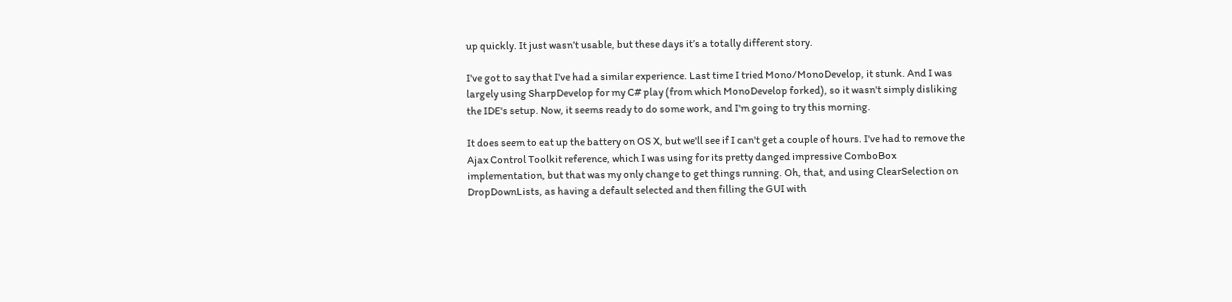up quickly. It just wasn’t usable, but these days it’s a totally different story.

I've got to say that I've had a similar experience. Last time I tried Mono/MonoDevelop, it stunk. And I was largely using SharpDevelop for my C# play (from which MonoDevelop forked), so it wasn't simply disliking the IDE's setup. Now, it seems ready to do some work, and I'm going to try this morning.

It does seem to eat up the battery on OS X, but we'll see if I can't get a couple of hours. I've had to remove the Ajax Control Toolkit reference, which I was using for its pretty danged impressive ComboBox implementation, but that was my only change to get things running. Oh, that, and using ClearSelection on DropDownLists, as having a default selected and then filling the GUI with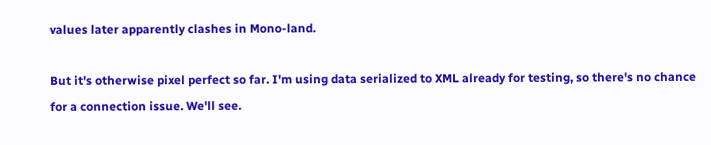values later apparently clashes in Mono-land.

But it's otherwise pixel perfect so far. I'm using data serialized to XML already for testing, so there's no chance for a connection issue. We'll see.